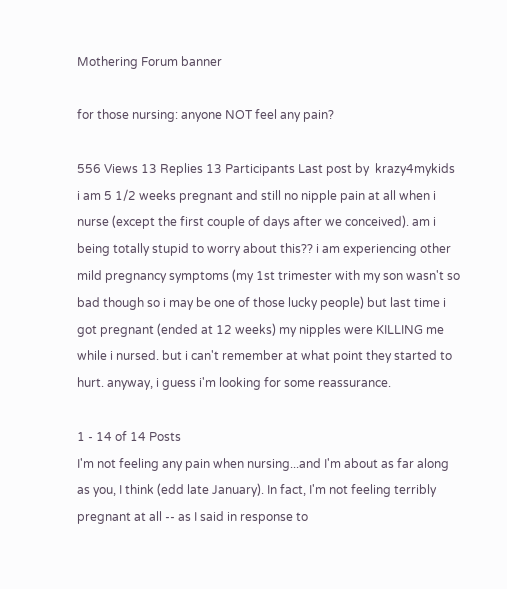Mothering Forum banner

for those nursing: anyone NOT feel any pain?

556 Views 13 Replies 13 Participants Last post by  krazy4mykids
i am 5 1/2 weeks pregnant and still no nipple pain at all when i nurse (except the first couple of days after we conceived). am i being totally stupid to worry about this?? i am experiencing other mild pregnancy symptoms (my 1st trimester with my son wasn't so bad though so i may be one of those lucky people) but last time i got pregnant (ended at 12 weeks) my nipples were KILLING me while i nursed. but i can't remember at what point they started to hurt. anyway, i guess i'm looking for some reassurance.

1 - 14 of 14 Posts
I'm not feeling any pain when nursing...and I'm about as far along as you, I think (edd late January). In fact, I'm not feeling terribly pregnant at all -- as I said in response to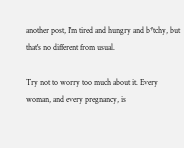another post, I'm tired and hungry and b*tchy, but that's no different from usual.

Try not to worry too much about it. Every woman, and every pregnancy, is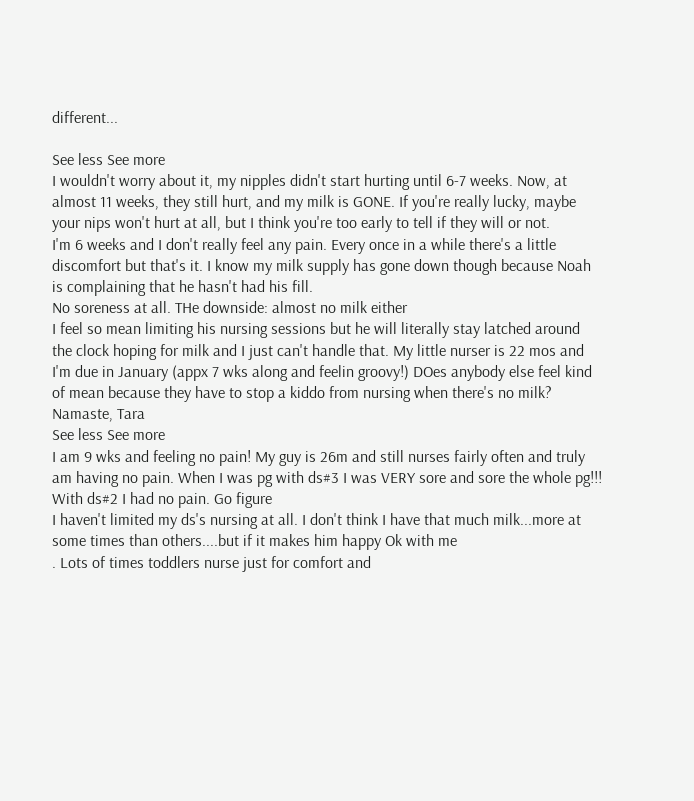different...

See less See more
I wouldn't worry about it, my nipples didn't start hurting until 6-7 weeks. Now, at almost 11 weeks, they still hurt, and my milk is GONE. If you're really lucky, maybe your nips won't hurt at all, but I think you're too early to tell if they will or not.
I'm 6 weeks and I don't really feel any pain. Every once in a while there's a little discomfort but that's it. I know my milk supply has gone down though because Noah is complaining that he hasn't had his fill.
No soreness at all. THe downside: almost no milk either
I feel so mean limiting his nursing sessions but he will literally stay latched around the clock hoping for milk and I just can't handle that. My little nurser is 22 mos and I'm due in January (appx 7 wks along and feelin groovy!) DOes anybody else feel kind of mean because they have to stop a kiddo from nursing when there's no milk?
Namaste, Tara
See less See more
I am 9 wks and feeling no pain! My guy is 26m and still nurses fairly often and truly am having no pain. When I was pg with ds#3 I was VERY sore and sore the whole pg!!! With ds#2 I had no pain. Go figure
I haven't limited my ds's nursing at all. I don't think I have that much milk...more at some times than others....but if it makes him happy Ok with me
. Lots of times toddlers nurse just for comfort and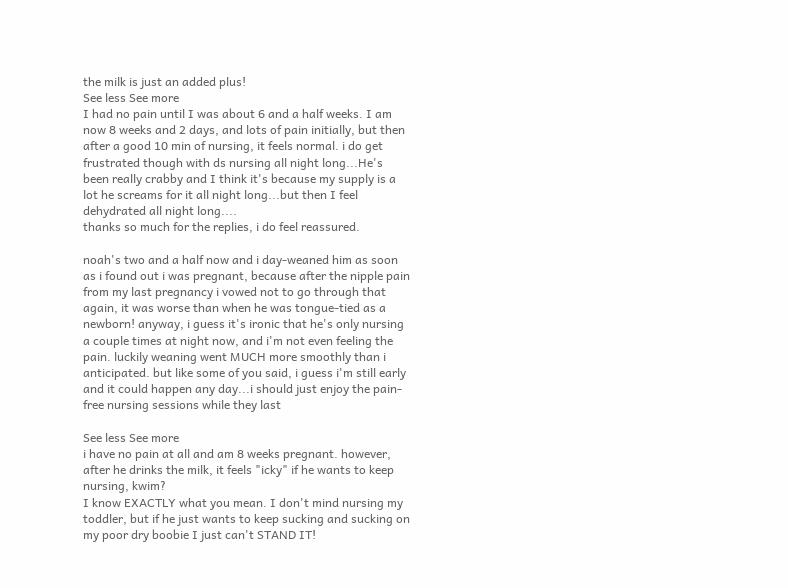the milk is just an added plus!
See less See more
I had no pain until I was about 6 and a half weeks. I am now 8 weeks and 2 days, and lots of pain initially, but then after a good 10 min of nursing, it feels normal. i do get frustrated though with ds nursing all night long...He's been really crabby and I think it's because my supply is a lot he screams for it all night long...but then I feel dehydrated all night long....
thanks so much for the replies, i do feel reassured.

noah's two and a half now and i day-weaned him as soon as i found out i was pregnant, because after the nipple pain from my last pregnancy i vowed not to go through that again, it was worse than when he was tongue-tied as a newborn! anyway, i guess it's ironic that he's only nursing a couple times at night now, and i'm not even feeling the pain. luckily weaning went MUCH more smoothly than i anticipated. but like some of you said, i guess i'm still early and it could happen any day...i should just enjoy the pain-free nursing sessions while they last

See less See more
i have no pain at all and am 8 weeks pregnant. however, after he drinks the milk, it feels "icky" if he wants to keep nursing, kwim?
I know EXACTLY what you mean. I don't mind nursing my toddler, but if he just wants to keep sucking and sucking on my poor dry boobie I just can't STAND IT!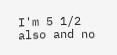I'm 5 1/2 also and no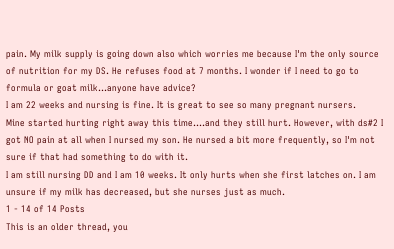pain. My milk supply is going down also which worries me because I'm the only source of nutrition for my DS. He refuses food at 7 months. I wonder if I need to go to formula or goat milk...anyone have advice?
I am 22 weeks and nursing is fine. It is great to see so many pregnant nursers.
Mine started hurting right away this time....and they still hurt. However, with ds#2 I got NO pain at all when I nursed my son. He nursed a bit more frequently, so I'm not sure if that had something to do with it.
I am still nursing DD and I am 10 weeks. It only hurts when she first latches on. I am unsure if my milk has decreased, but she nurses just as much.
1 - 14 of 14 Posts
This is an older thread, you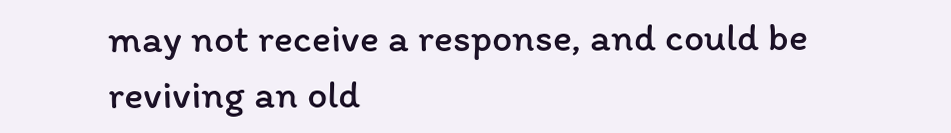may not receive a response, and could be reviving an old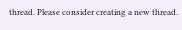thread. Please consider creating a new thread.